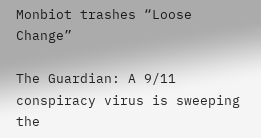Monbiot trashes “Loose Change”

The Guardian: A 9/11 conspiracy virus is sweeping the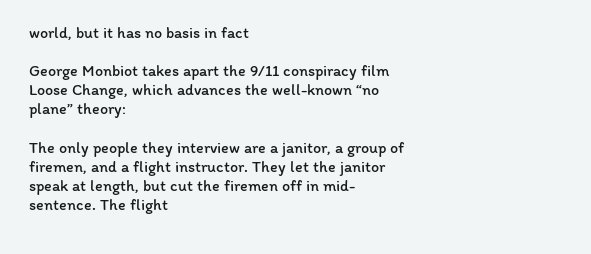world, but it has no basis in fact

George Monbiot takes apart the 9/11 conspiracy film Loose Change, which advances the well-known “no plane” theory:

The only people they interview are a janitor, a group of firemen, and a flight instructor. They let the janitor speak at length, but cut the firemen off in mid-sentence. The flight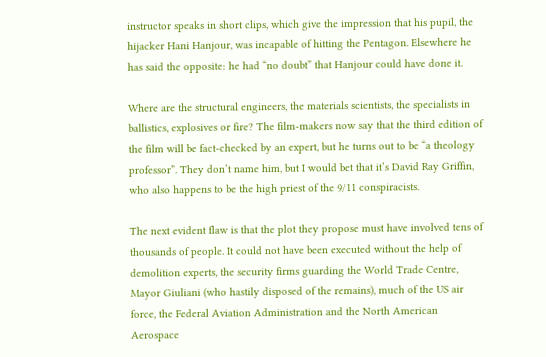instructor speaks in short clips, which give the impression that his pupil, the hijacker Hani Hanjour, was incapable of hitting the Pentagon. Elsewhere he has said the opposite: he had “no doubt” that Hanjour could have done it.

Where are the structural engineers, the materials scientists, the specialists in ballistics, explosives or fire? The film-makers now say that the third edition of the film will be fact-checked by an expert, but he turns out to be “a theology professor”. They don’t name him, but I would bet that it’s David Ray Griffin, who also happens to be the high priest of the 9/11 conspiracists.

The next evident flaw is that the plot they propose must have involved tens of thousands of people. It could not have been executed without the help of demolition experts, the security firms guarding the World Trade Centre, Mayor Giuliani (who hastily disposed of the remains), much of the US air force, the Federal Aviation Administration and the North American Aerospace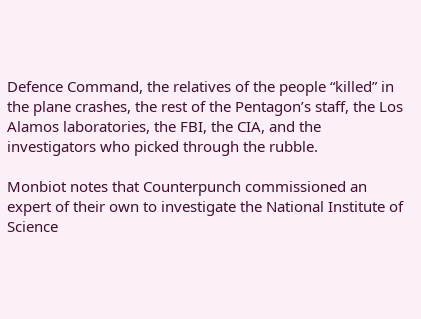Defence Command, the relatives of the people “killed” in the plane crashes, the rest of the Pentagon’s staff, the Los Alamos laboratories, the FBI, the CIA, and the investigators who picked through the rubble.

Monbiot notes that Counterpunch commissioned an expert of their own to investigate the National Institute of Science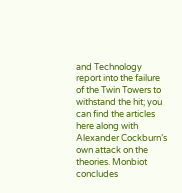and Technology report into the failure of the Twin Towers to withstand the hit; you can find the articles here along with Alexander Cockburn’s own attack on the theories. Monbiot concludes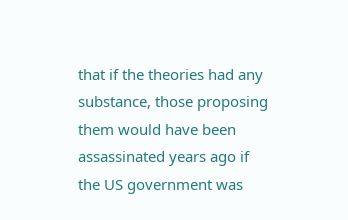that if the theories had any substance, those proposing them would have been assassinated years ago if the US government was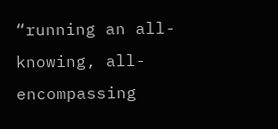“running an all-knowing, all-encompassing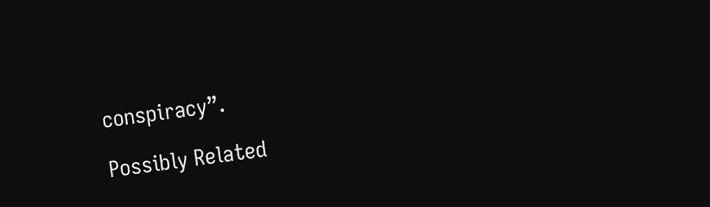conspiracy”.

Possibly Related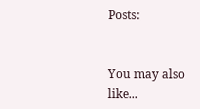Posts:


You may also like...